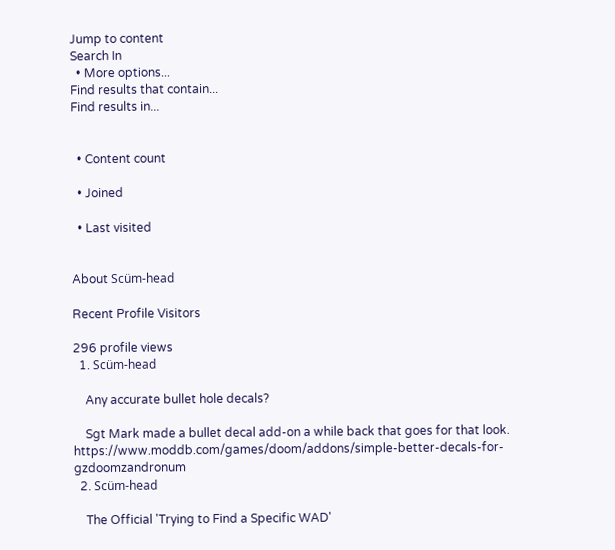Jump to content
Search In
  • More options...
Find results that contain...
Find results in...


  • Content count

  • Joined

  • Last visited


About Scüm-head

Recent Profile Visitors

296 profile views
  1. Scüm-head

    Any accurate bullet hole decals?

    Sgt Mark made a bullet decal add-on a while back that goes for that look. https://www.moddb.com/games/doom/addons/simple-better-decals-for-gzdoomzandronum
  2. Scüm-head

    The Official 'Trying to Find a Specific WAD'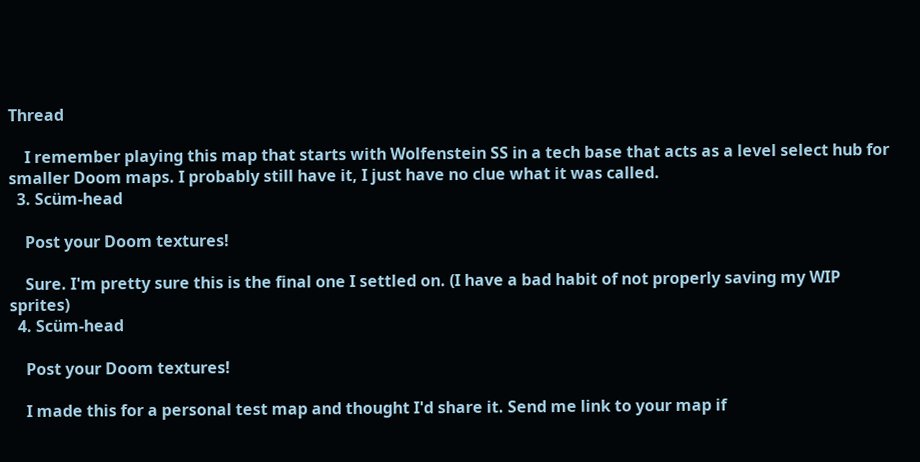Thread

    I remember playing this map that starts with Wolfenstein SS in a tech base that acts as a level select hub for smaller Doom maps. I probably still have it, I just have no clue what it was called.
  3. Scüm-head

    Post your Doom textures!

    Sure. I'm pretty sure this is the final one I settled on. (I have a bad habit of not properly saving my WIP sprites)
  4. Scüm-head

    Post your Doom textures!

    I made this for a personal test map and thought I'd share it. Send me link to your map if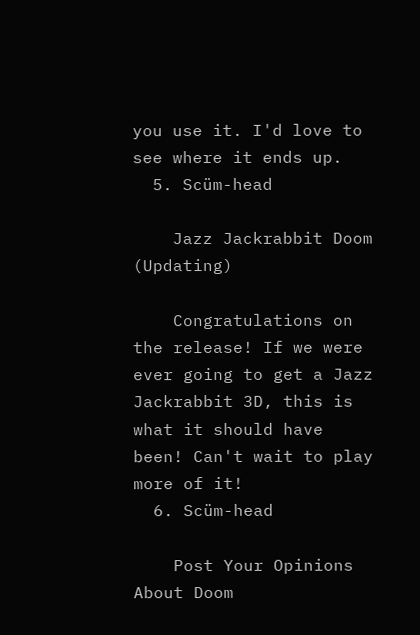you use it. I'd love to see where it ends up.
  5. Scüm-head

    Jazz Jackrabbit Doom (Updating)

    Congratulations on the release! If we were ever going to get a Jazz Jackrabbit 3D, this is what it should have been! Can't wait to play more of it!
  6. Scüm-head

    Post Your Opinions About Doom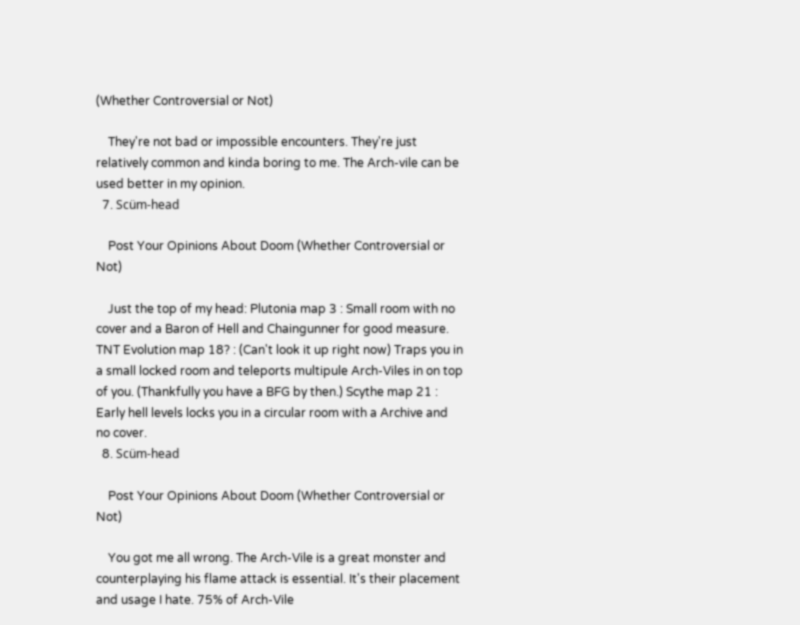(Whether Controversial or Not)

    They're not bad or impossible encounters. They're just relatively common and kinda boring to me. The Arch-vile can be used better in my opinion.
  7. Scüm-head

    Post Your Opinions About Doom (Whether Controversial or Not)

    Just the top of my head: Plutonia map 3 : Small room with no cover and a Baron of Hell and Chaingunner for good measure. TNT Evolution map 18? : (Can't look it up right now) Traps you in a small locked room and teleports multipule Arch-Viles in on top of you. (Thankfully you have a BFG by then.) Scythe map 21 : Early hell levels locks you in a circular room with a Archive and no cover.
  8. Scüm-head

    Post Your Opinions About Doom (Whether Controversial or Not)

    You got me all wrong. The Arch-Vile is a great monster and counterplaying his flame attack is essential. It's their placement and usage I hate. 75% of Arch-Vile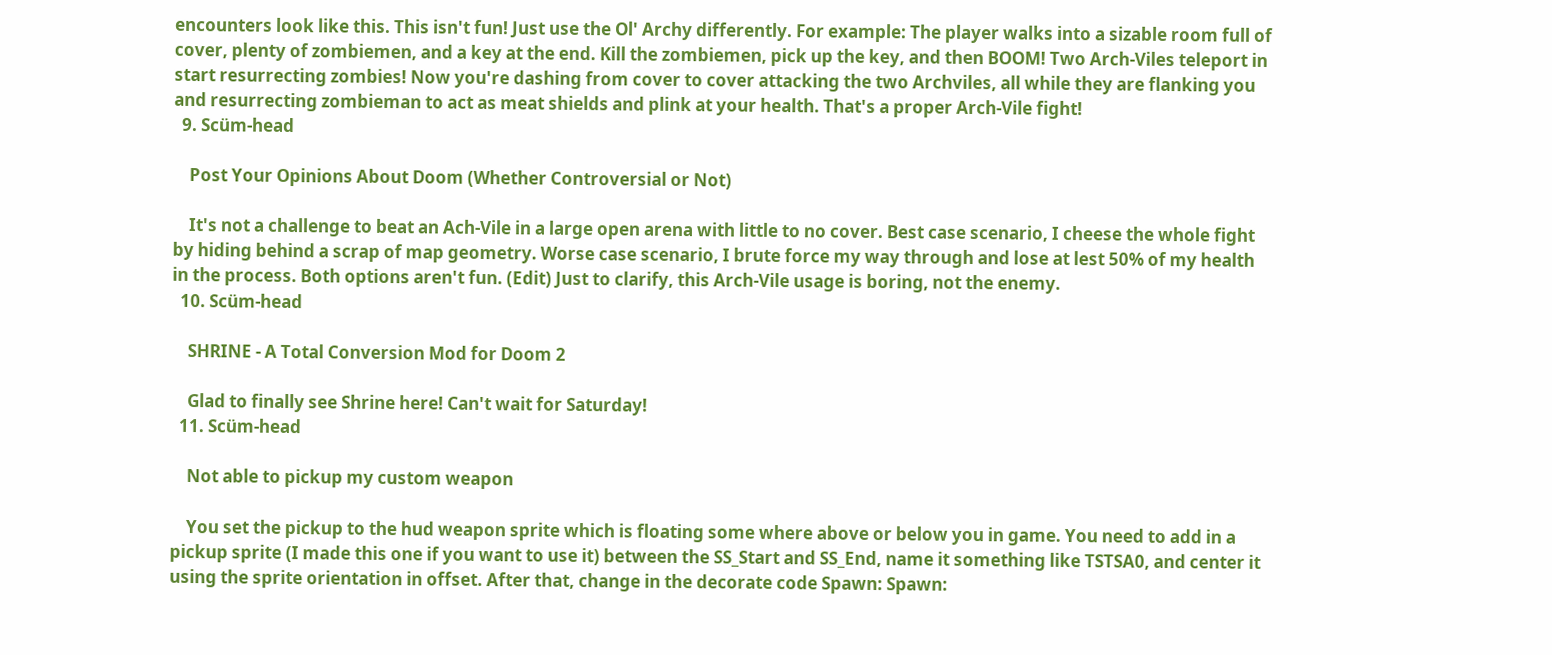encounters look like this. This isn't fun! Just use the Ol' Archy differently. For example: The player walks into a sizable room full of cover, plenty of zombiemen, and a key at the end. Kill the zombiemen, pick up the key, and then BOOM! Two Arch-Viles teleport in start resurrecting zombies! Now you're dashing from cover to cover attacking the two Archviles, all while they are flanking you and resurrecting zombieman to act as meat shields and plink at your health. That's a proper Arch-Vile fight!
  9. Scüm-head

    Post Your Opinions About Doom (Whether Controversial or Not)

    It's not a challenge to beat an Ach-Vile in a large open arena with little to no cover. Best case scenario, I cheese the whole fight by hiding behind a scrap of map geometry. Worse case scenario, I brute force my way through and lose at lest 50% of my health in the process. Both options aren't fun. (Edit) Just to clarify, this Arch-Vile usage is boring, not the enemy.
  10. Scüm-head

    SHRINE - A Total Conversion Mod for Doom 2

    Glad to finally see Shrine here! Can't wait for Saturday!
  11. Scüm-head

    Not able to pickup my custom weapon

    You set the pickup to the hud weapon sprite which is floating some where above or below you in game. You need to add in a pickup sprite (I made this one if you want to use it) between the SS_Start and SS_End, name it something like TSTSA0, and center it using the sprite orientation in offset. After that, change in the decorate code Spawn: Spawn: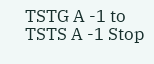TSTG A -1 to TSTS A -1 Stop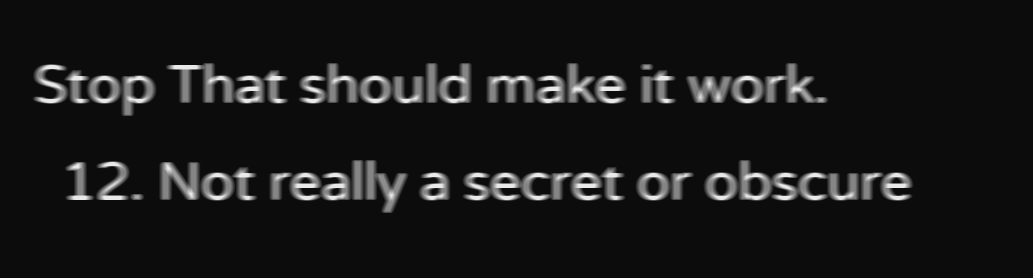Stop That should make it work.
  12. Not really a secret or obscure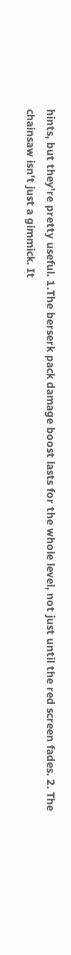hints, but they're pretty useful. 1.The berserk pack damage boost lasts for the whole level, not just until the red screen fades. 2. The chainsaw isn't just a gimmick. It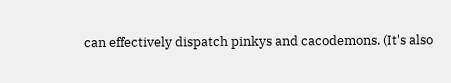can effectively dispatch pinkys and cacodemons. (It's also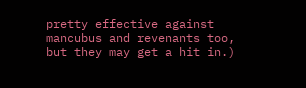pretty effective against mancubus and revenants too, but they may get a hit in.)